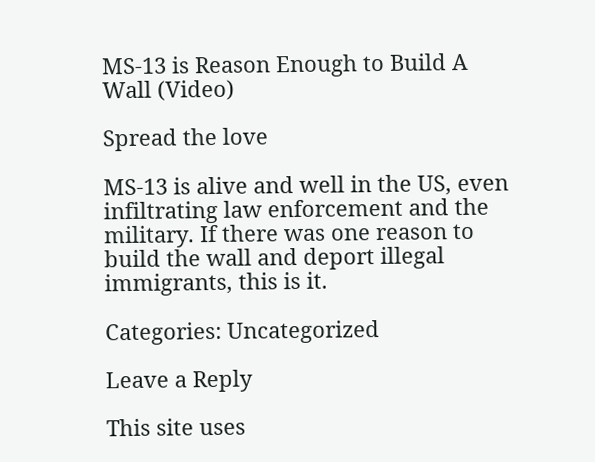MS-13 is Reason Enough to Build A Wall (Video)

Spread the love

MS-13 is alive and well in the US, even infiltrating law enforcement and the military. If there was one reason to build the wall and deport illegal immigrants, this is it.

Categories: Uncategorized

Leave a Reply

This site uses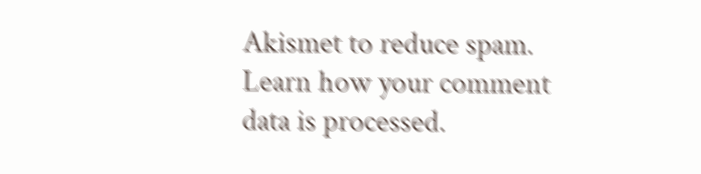Akismet to reduce spam. Learn how your comment data is processed.